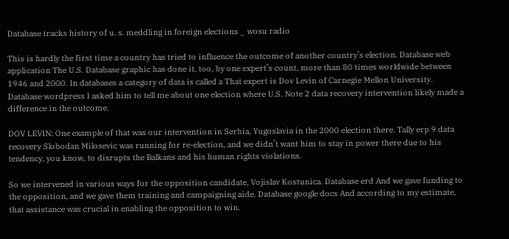Database tracks history of u. s. meddling in foreign elections _ wosu radio

This is hardly the first time a country has tried to influence the outcome of another country’s election. Database web application The U.S. Database graphic has done it, too, by one expert’s count, more than 80 times worldwide between 1946 and 2000. In databases a category of data is called a That expert is Dov Levin of Carnegie Mellon University. Database wordpress I asked him to tell me about one election where U.S. Note 2 data recovery intervention likely made a difference in the outcome.

DOV LEVIN: One example of that was our intervention in Serbia, Yugoslavia in the 2000 election there. Tally erp 9 data recovery Slobodan Milosevic was running for re-election, and we didn’t want him to stay in power there due to his tendency, you know, to disrupts the Balkans and his human rights violations.

So we intervened in various ways for the opposition candidate, Vojislav Kostunica. Database erd And we gave funding to the opposition, and we gave them training and campaigning aide. Database google docs And according to my estimate, that assistance was crucial in enabling the opposition to win.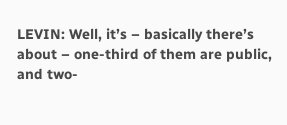LEVIN: Well, it’s – basically there’s about – one-third of them are public, and two-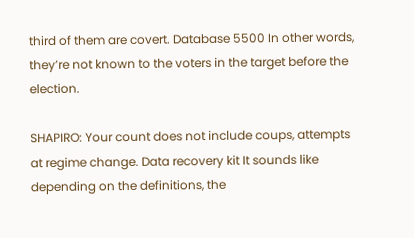third of them are covert. Database 5500 In other words, they’re not known to the voters in the target before the election.

SHAPIRO: Your count does not include coups, attempts at regime change. Data recovery kit It sounds like depending on the definitions, the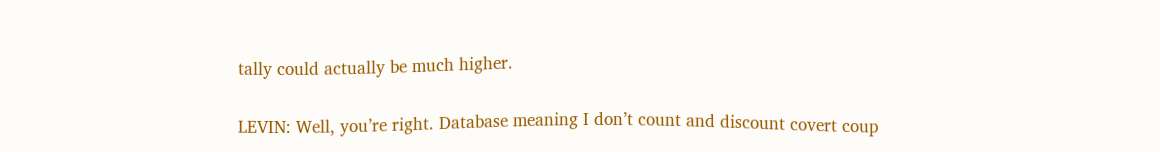tally could actually be much higher.

LEVIN: Well, you’re right. Database meaning I don’t count and discount covert coup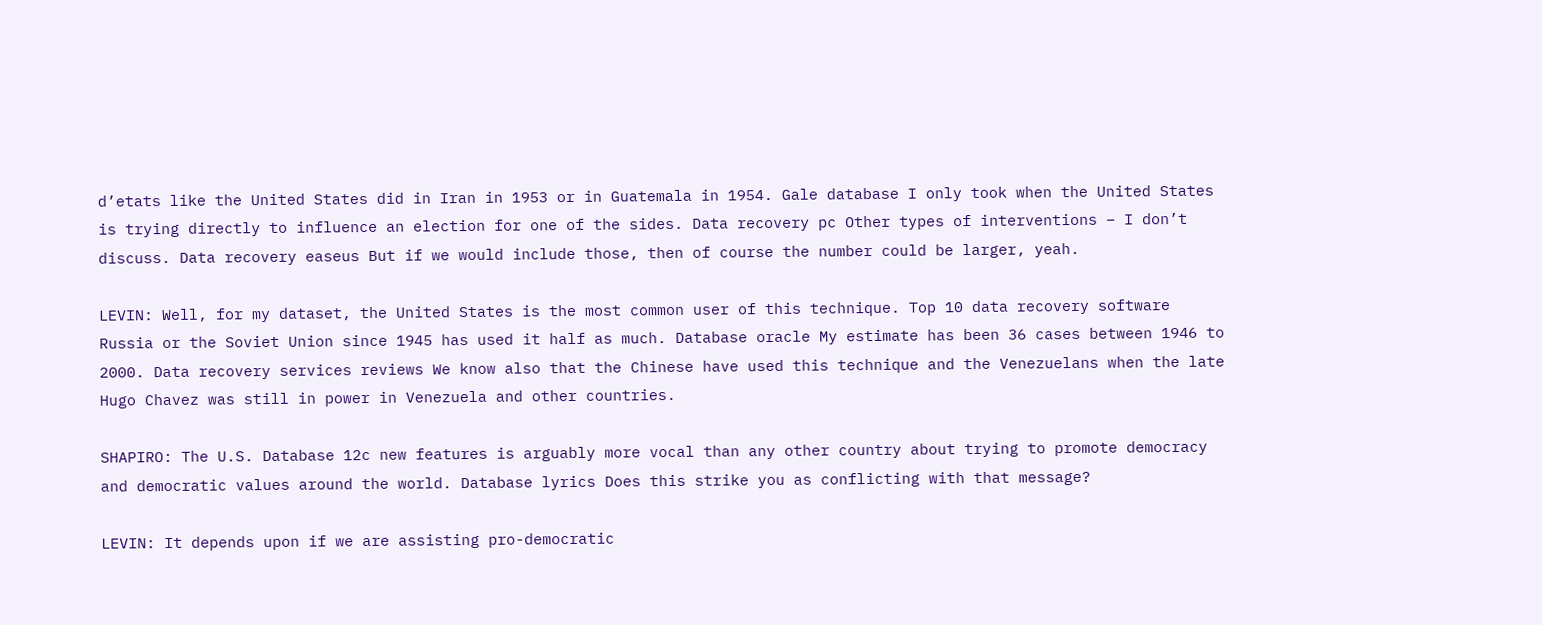d’etats like the United States did in Iran in 1953 or in Guatemala in 1954. Gale database I only took when the United States is trying directly to influence an election for one of the sides. Data recovery pc Other types of interventions – I don’t discuss. Data recovery easeus But if we would include those, then of course the number could be larger, yeah.

LEVIN: Well, for my dataset, the United States is the most common user of this technique. Top 10 data recovery software Russia or the Soviet Union since 1945 has used it half as much. Database oracle My estimate has been 36 cases between 1946 to 2000. Data recovery services reviews We know also that the Chinese have used this technique and the Venezuelans when the late Hugo Chavez was still in power in Venezuela and other countries.

SHAPIRO: The U.S. Database 12c new features is arguably more vocal than any other country about trying to promote democracy and democratic values around the world. Database lyrics Does this strike you as conflicting with that message?

LEVIN: It depends upon if we are assisting pro-democratic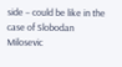side – could be like in the case of Slobodan Milosevic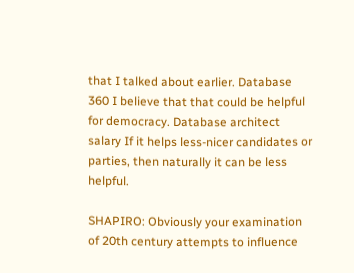that I talked about earlier. Database 360 I believe that that could be helpful for democracy. Database architect salary If it helps less-nicer candidates or parties, then naturally it can be less helpful.

SHAPIRO: Obviously your examination of 20th century attempts to influence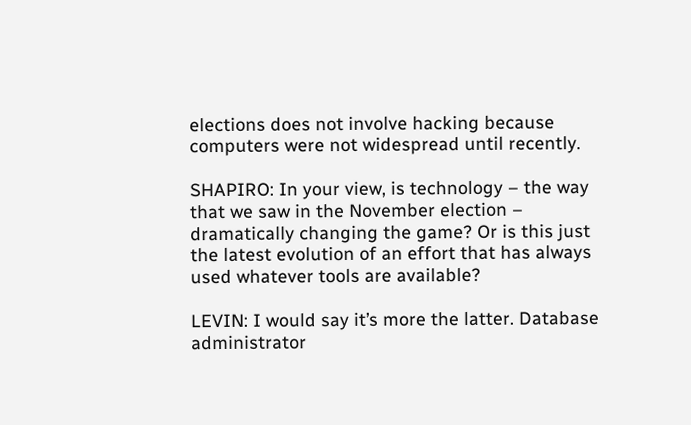elections does not involve hacking because computers were not widespread until recently.

SHAPIRO: In your view, is technology – the way that we saw in the November election – dramatically changing the game? Or is this just the latest evolution of an effort that has always used whatever tools are available?

LEVIN: I would say it’s more the latter. Database administrator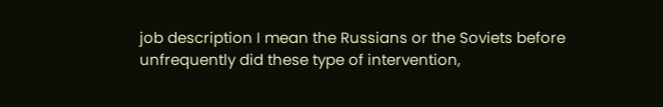job description I mean the Russians or the Soviets before unfrequently did these type of intervention,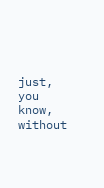just, you know, without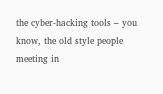the cyber-hacking tools – you know, the old style people meeting in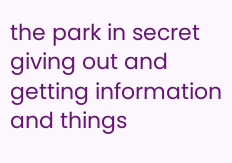the park in secret giving out and getting information and things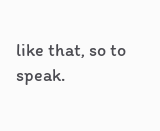like that, so to speak.